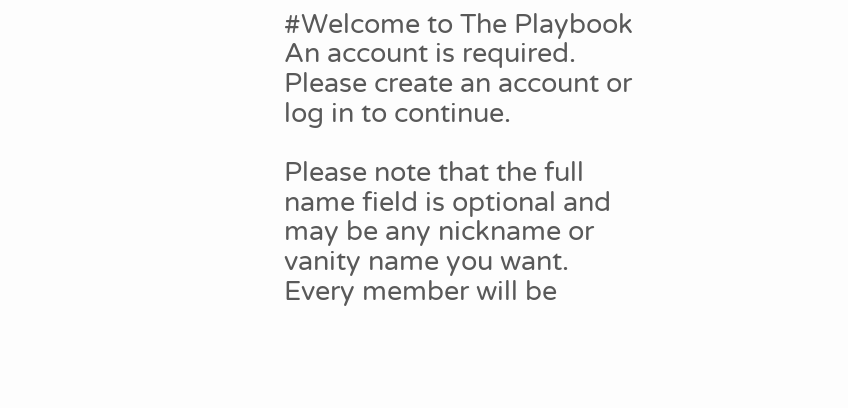#Welcome to The Playbook
An account is required. Please create an account or log in to continue.

Please note that the full name field is optional and may be any nickname or vanity name you want. Every member will be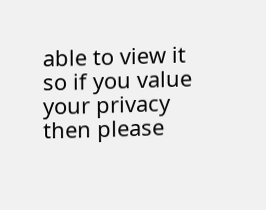able to view it so if you value your privacy then please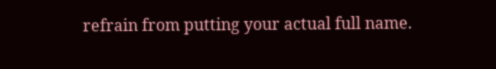refrain from putting your actual full name.